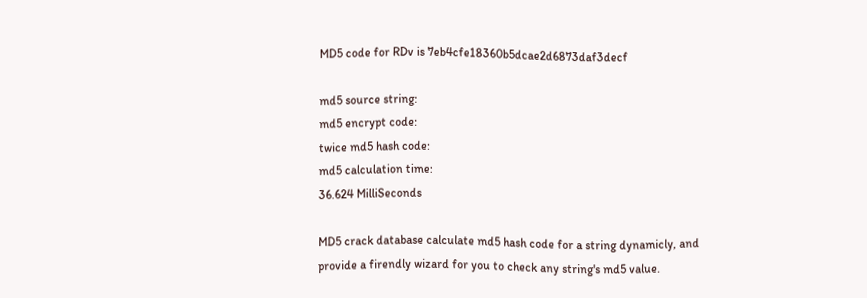MD5 code for RDv is 7eb4cfe18360b5dcae2d6873daf3decf

md5 source string:
md5 encrypt code:
twice md5 hash code:
md5 calculation time:
36.624 MilliSeconds

MD5 crack database calculate md5 hash code for a string dynamicly, and provide a firendly wizard for you to check any string's md5 value.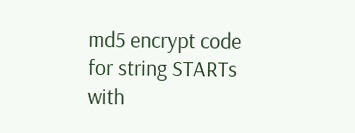md5 encrypt code for string STARTs with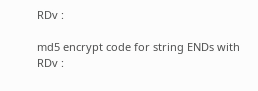RDv :

md5 encrypt code for string ENDs with RDv :